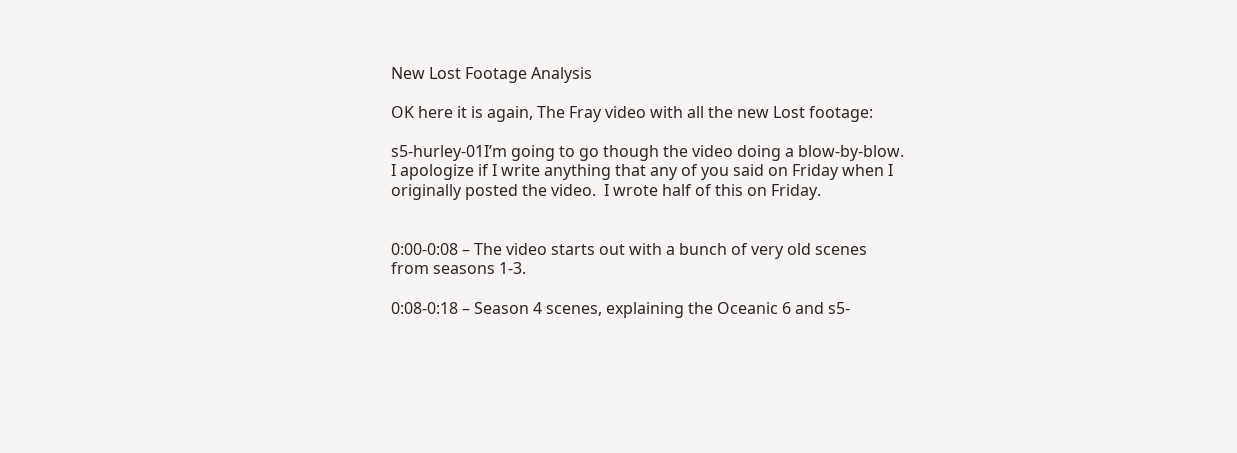New Lost Footage Analysis

OK here it is again, The Fray video with all the new Lost footage:

s5-hurley-01I’m going to go though the video doing a blow-by-blow.  I apologize if I write anything that any of you said on Friday when I originally posted the video.  I wrote half of this on Friday.


0:00-0:08 – The video starts out with a bunch of very old scenes from seasons 1-3.

0:08-0:18 – Season 4 scenes, explaining the Oceanic 6 and s5-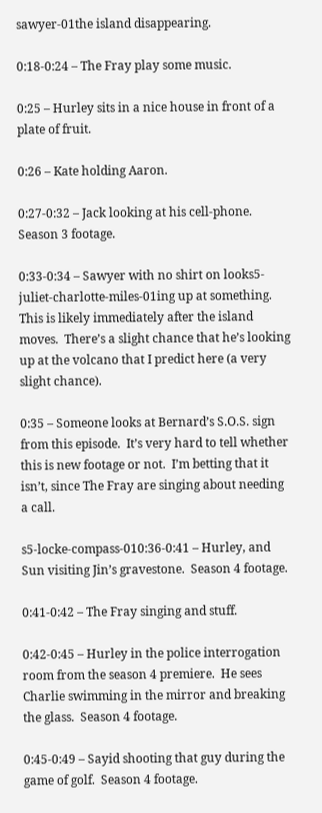sawyer-01the island disappearing.

0:18-0:24 – The Fray play some music.

0:25 – Hurley sits in a nice house in front of a plate of fruit.

0:26 – Kate holding Aaron.

0:27-0:32 – Jack looking at his cell-phone.  Season 3 footage.

0:33-0:34 – Sawyer with no shirt on looks5-juliet-charlotte-miles-01ing up at something.  This is likely immediately after the island moves.  There’s a slight chance that he’s looking up at the volcano that I predict here (a very slight chance).

0:35 – Someone looks at Bernard’s S.O.S. sign from this episode.  It’s very hard to tell whether this is new footage or not.  I’m betting that it isn’t, since The Fray are singing about needing a call.

s5-locke-compass-010:36-0:41 – Hurley, and Sun visiting Jin’s gravestone.  Season 4 footage.

0:41-0:42 – The Fray singing and stuff.

0:42-0:45 – Hurley in the police interrogation room from the season 4 premiere.  He sees Charlie swimming in the mirror and breaking the glass.  Season 4 footage.

0:45-0:49 – Sayid shooting that guy during the game of golf.  Season 4 footage.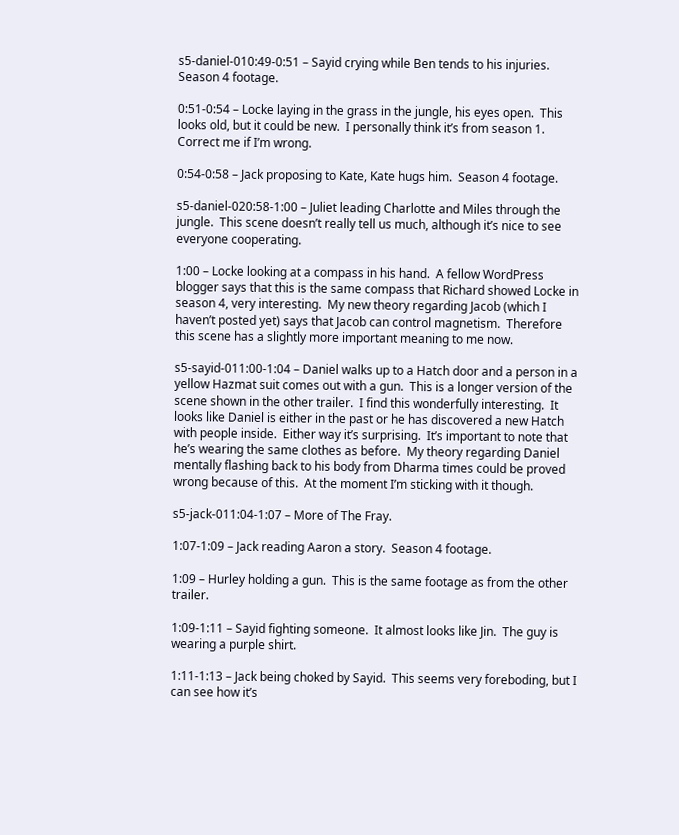s5-daniel-010:49-0:51 – Sayid crying while Ben tends to his injuries.  Season 4 footage.

0:51-0:54 – Locke laying in the grass in the jungle, his eyes open.  This looks old, but it could be new.  I personally think it’s from season 1.  Correct me if I’m wrong.

0:54-0:58 – Jack proposing to Kate, Kate hugs him.  Season 4 footage.

s5-daniel-020:58-1:00 – Juliet leading Charlotte and Miles through the jungle.  This scene doesn’t really tell us much, although it’s nice to see everyone cooperating.

1:00 – Locke looking at a compass in his hand.  A fellow WordPress blogger says that this is the same compass that Richard showed Locke in season 4, very interesting.  My new theory regarding Jacob (which I haven’t posted yet) says that Jacob can control magnetism.  Therefore this scene has a slightly more important meaning to me now.

s5-sayid-011:00-1:04 – Daniel walks up to a Hatch door and a person in a yellow Hazmat suit comes out with a gun.  This is a longer version of the scene shown in the other trailer.  I find this wonderfully interesting.  It looks like Daniel is either in the past or he has discovered a new Hatch with people inside.  Either way it’s surprising.  It’s important to note that he’s wearing the same clothes as before.  My theory regarding Daniel mentally flashing back to his body from Dharma times could be proved wrong because of this.  At the moment I’m sticking with it though.

s5-jack-011:04-1:07 – More of The Fray.

1:07-1:09 – Jack reading Aaron a story.  Season 4 footage.

1:09 – Hurley holding a gun.  This is the same footage as from the other trailer.

1:09-1:11 – Sayid fighting someone.  It almost looks like Jin.  The guy is wearing a purple shirt.

1:11-1:13 – Jack being choked by Sayid.  This seems very foreboding, but I can see how it’s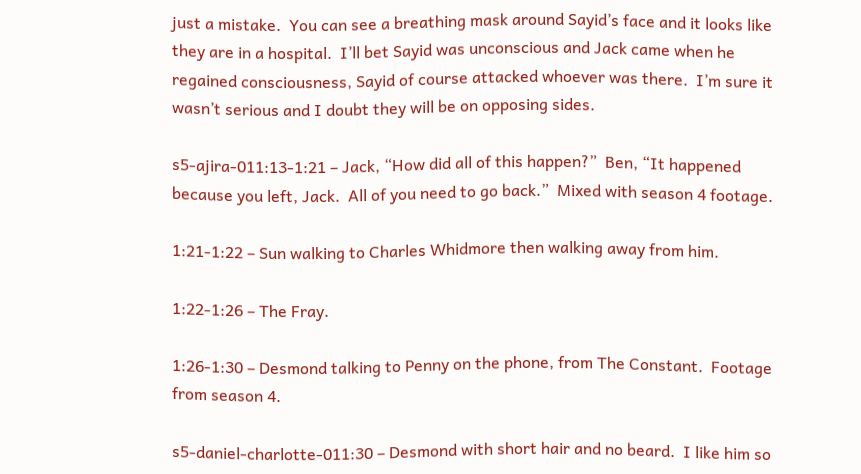just a mistake.  You can see a breathing mask around Sayid’s face and it looks like they are in a hospital.  I’ll bet Sayid was unconscious and Jack came when he regained consciousness, Sayid of course attacked whoever was there.  I’m sure it wasn’t serious and I doubt they will be on opposing sides.

s5-ajira-011:13-1:21 – Jack, “How did all of this happen?”  Ben, “It happened because you left, Jack.  All of you need to go back.”  Mixed with season 4 footage.

1:21-1:22 – Sun walking to Charles Whidmore then walking away from him.

1:22-1:26 – The Fray.

1:26-1:30 – Desmond talking to Penny on the phone, from The Constant.  Footage from season 4.

s5-daniel-charlotte-011:30 – Desmond with short hair and no beard.  I like him so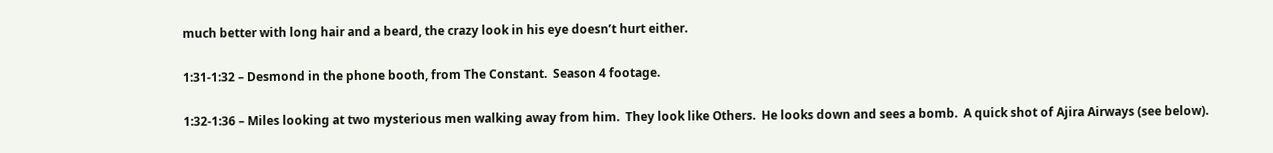much better with long hair and a beard, the crazy look in his eye doesn’t hurt either.

1:31-1:32 – Desmond in the phone booth, from The Constant.  Season 4 footage.

1:32-1:36 – Miles looking at two mysterious men walking away from him.  They look like Others.  He looks down and sees a bomb.  A quick shot of Ajira Airways (see below).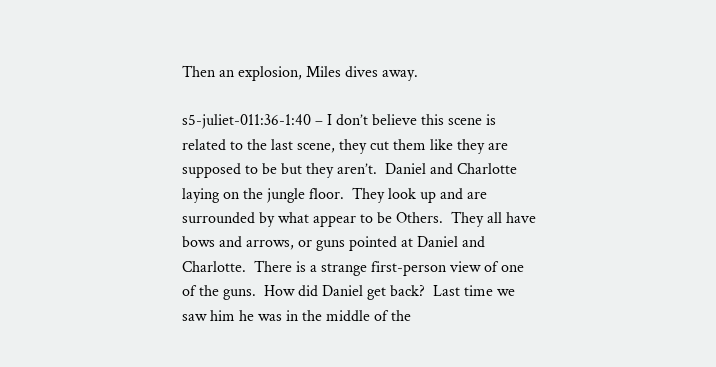Then an explosion, Miles dives away.

s5-juliet-011:36-1:40 – I don’t believe this scene is related to the last scene, they cut them like they are supposed to be but they aren’t.  Daniel and Charlotte laying on the jungle floor.  They look up and are surrounded by what appear to be Others.  They all have bows and arrows, or guns pointed at Daniel and Charlotte.  There is a strange first-person view of one of the guns.  How did Daniel get back?  Last time we saw him he was in the middle of the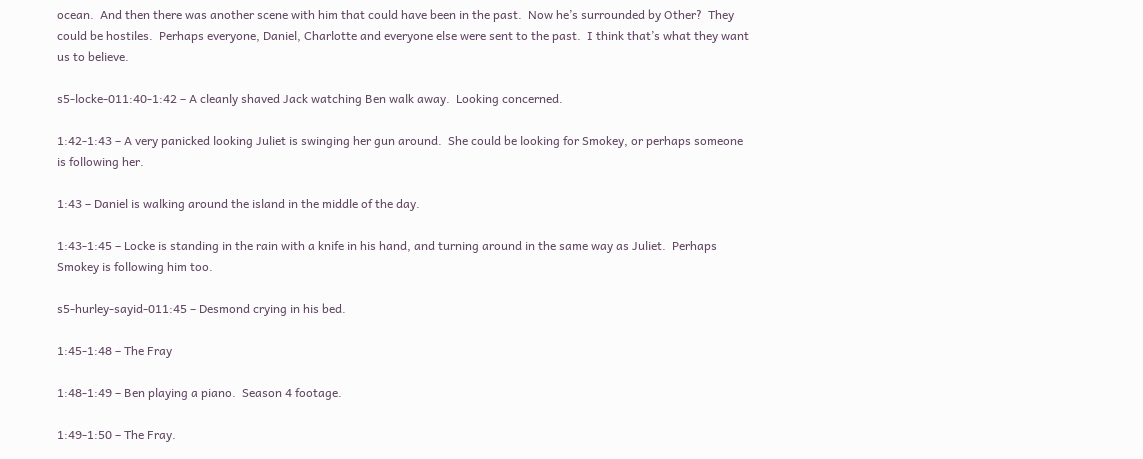ocean.  And then there was another scene with him that could have been in the past.  Now he’s surrounded by Other?  They could be hostiles.  Perhaps everyone, Daniel, Charlotte and everyone else were sent to the past.  I think that’s what they want us to believe.

s5-locke-011:40-1:42 – A cleanly shaved Jack watching Ben walk away.  Looking concerned.

1:42-1:43 – A very panicked looking Juliet is swinging her gun around.  She could be looking for Smokey, or perhaps someone is following her.

1:43 – Daniel is walking around the island in the middle of the day.

1:43-1:45 – Locke is standing in the rain with a knife in his hand, and turning around in the same way as Juliet.  Perhaps Smokey is following him too.

s5-hurley-sayid-011:45 – Desmond crying in his bed.

1:45-1:48 – The Fray

1:48-1:49 – Ben playing a piano.  Season 4 footage.

1:49-1:50 – The Fray.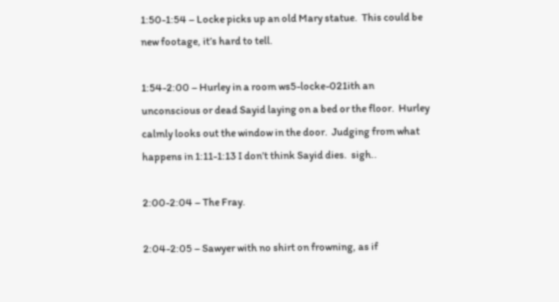1:50-1:54 – Locke picks up an old Mary statue.  This could be new footage, it’s hard to tell.

1:54-2:00 – Hurley in a room ws5-locke-021ith an unconscious or dead Sayid laying on a bed or the floor.  Hurley calmly looks out the window in the door.  Judging from what happens in 1:11-1:13 I don’t think Sayid dies.  sigh..

2:00-2:04 – The Fray.

2:04-2:05 – Sawyer with no shirt on frowning, as if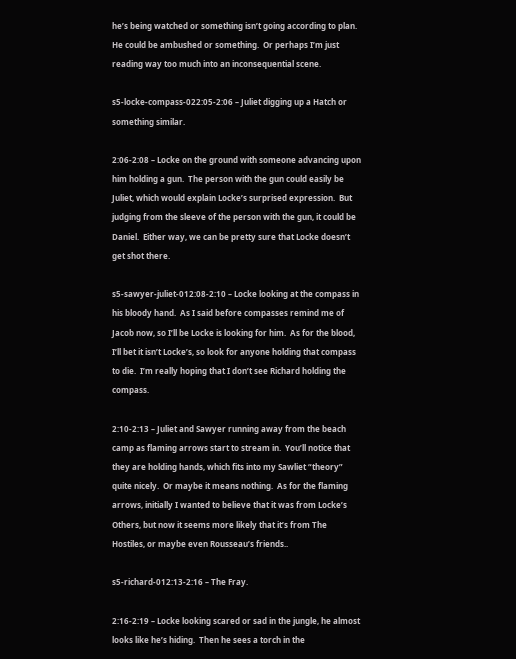he’s being watched or something isn’t going according to plan.  He could be ambushed or something.  Or perhaps I’m just reading way too much into an inconsequential scene.

s5-locke-compass-022:05-2:06 – Juliet digging up a Hatch or something similar.

2:06-2:08 – Locke on the ground with someone advancing upon him holding a gun.  The person with the gun could easily be Juliet, which would explain Locke’s surprised expression.  But judging from the sleeve of the person with the gun, it could be Daniel.  Either way, we can be pretty sure that Locke doesn’t get shot there.

s5-sawyer-juliet-012:08-2:10 – Locke looking at the compass in his bloody hand.  As I said before compasses remind me of Jacob now, so I’ll be Locke is looking for him.  As for the blood, I’ll bet it isn’t Locke’s, so look for anyone holding that compass to die.  I’m really hoping that I don’t see Richard holding the compass.

2:10-2:13 – Juliet and Sawyer running away from the beach camp as flaming arrows start to stream in.  You’ll notice that they are holding hands, which fits into my Sawliet “theory” quite nicely.  Or maybe it means nothing.  As for the flaming arrows, initially I wanted to believe that it was from Locke’s Others, but now it seems more likely that it’s from The Hostiles, or maybe even Rousseau’s friends..

s5-richard-012:13-2:16 – The Fray.

2:16-2:19 – Locke looking scared or sad in the jungle, he almost looks like he’s hiding.  Then he sees a torch in the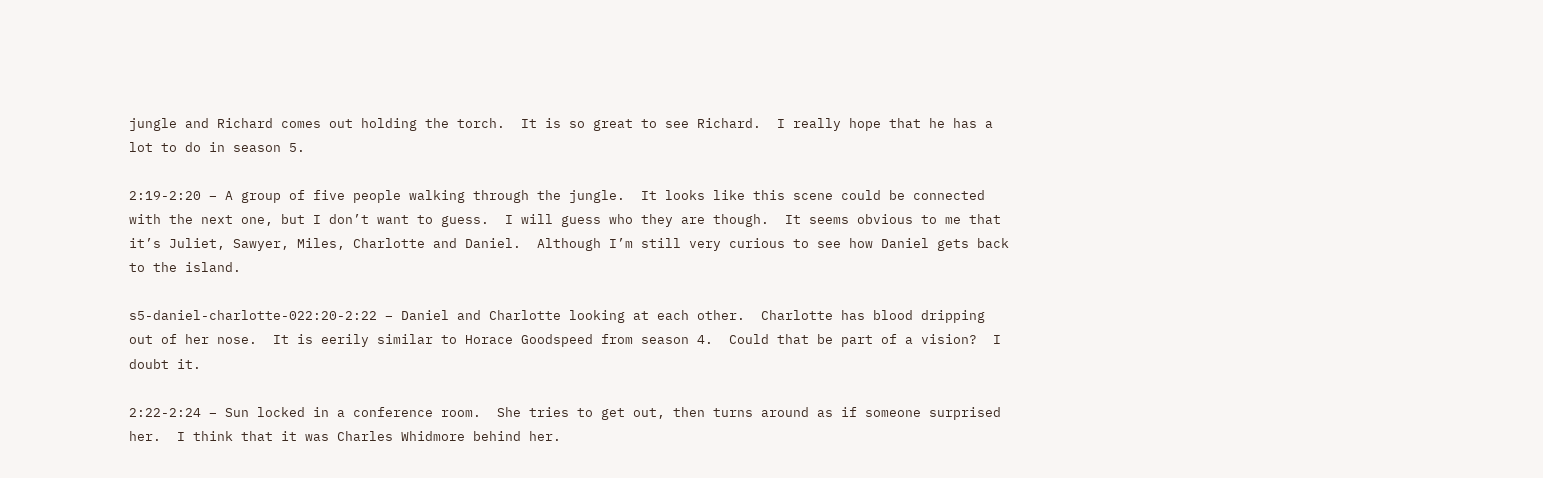jungle and Richard comes out holding the torch.  It is so great to see Richard.  I really hope that he has a lot to do in season 5.

2:19-2:20 – A group of five people walking through the jungle.  It looks like this scene could be connected with the next one, but I don’t want to guess.  I will guess who they are though.  It seems obvious to me that it’s Juliet, Sawyer, Miles, Charlotte and Daniel.  Although I’m still very curious to see how Daniel gets back to the island.

s5-daniel-charlotte-022:20-2:22 – Daniel and Charlotte looking at each other.  Charlotte has blood dripping out of her nose.  It is eerily similar to Horace Goodspeed from season 4.  Could that be part of a vision?  I doubt it.

2:22-2:24 – Sun locked in a conference room.  She tries to get out, then turns around as if someone surprised her.  I think that it was Charles Whidmore behind her.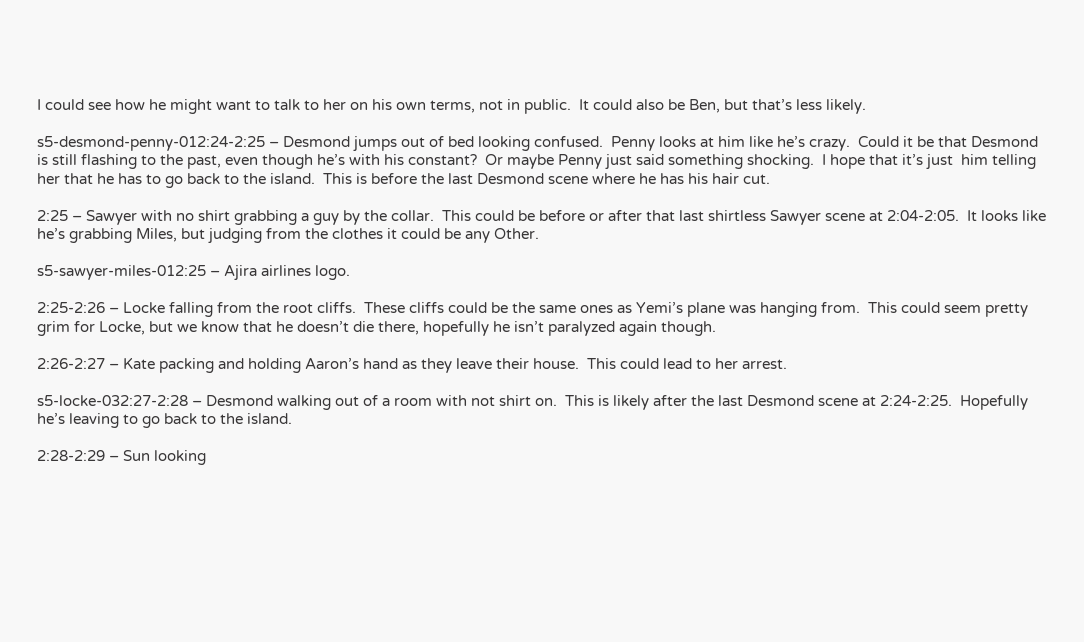I could see how he might want to talk to her on his own terms, not in public.  It could also be Ben, but that’s less likely.

s5-desmond-penny-012:24-2:25 – Desmond jumps out of bed looking confused.  Penny looks at him like he’s crazy.  Could it be that Desmond is still flashing to the past, even though he’s with his constant?  Or maybe Penny just said something shocking.  I hope that it’s just  him telling her that he has to go back to the island.  This is before the last Desmond scene where he has his hair cut.

2:25 – Sawyer with no shirt grabbing a guy by the collar.  This could be before or after that last shirtless Sawyer scene at 2:04-2:05.  It looks like he’s grabbing Miles, but judging from the clothes it could be any Other.

s5-sawyer-miles-012:25 – Ajira airlines logo.

2:25-2:26 – Locke falling from the root cliffs.  These cliffs could be the same ones as Yemi’s plane was hanging from.  This could seem pretty grim for Locke, but we know that he doesn’t die there, hopefully he isn’t paralyzed again though.

2:26-2:27 – Kate packing and holding Aaron’s hand as they leave their house.  This could lead to her arrest.

s5-locke-032:27-2:28 – Desmond walking out of a room with not shirt on.  This is likely after the last Desmond scene at 2:24-2:25.  Hopefully he’s leaving to go back to the island.

2:28-2:29 – Sun looking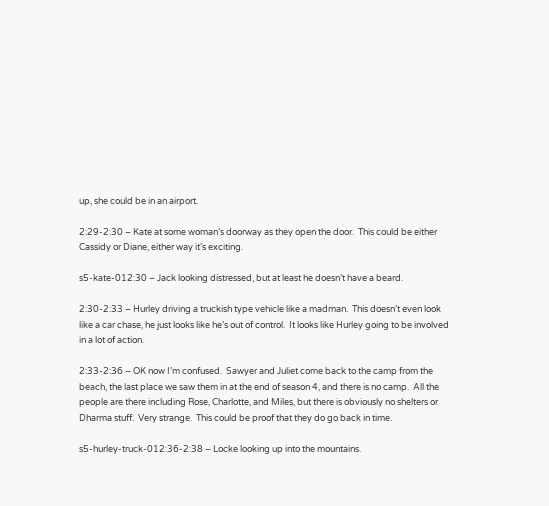up, she could be in an airport.

2:29-2:30 – Kate at some woman’s doorway as they open the door.  This could be either Cassidy or Diane, either way it’s exciting.

s5-kate-012:30 – Jack looking distressed, but at least he doesn’t have a beard.

2:30-2:33 – Hurley driving a truckish type vehicle like a madman.  This doesn’t even look like a car chase, he just looks like he’s out of control.  It looks like Hurley going to be involved in a lot of action.

2:33-2:36 – OK now I’m confused.  Sawyer and Juliet come back to the camp from the beach, the last place we saw them in at the end of season 4, and there is no camp.  All the people are there including Rose, Charlotte, and Miles, but there is obviously no shelters or Dharma stuff.  Very strange.  This could be proof that they do go back in time.

s5-hurley-truck-012:36-2:38 – Locke looking up into the mountains.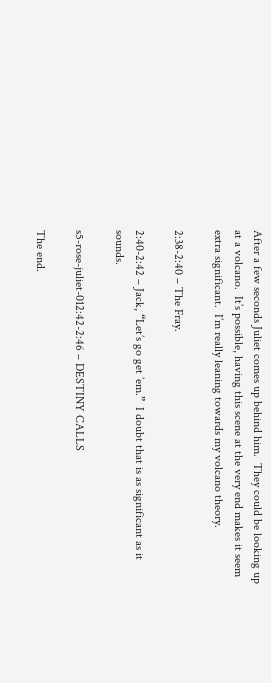After a few seconds Juliet comes up behind him.  They could be looking up at a volcano.  It’s possible, having this scene at the very end makes it seem extra significant.  I’m really leaning towards my volcano theory.

2:38-2:40 – The Fray.

2:40-2:42 – Jack, “Let’s go get ’em.”  I doubt that is as significant as it sounds.

s5-rose-juliet-012:42-2:46 – DESTINY CALLS

The end.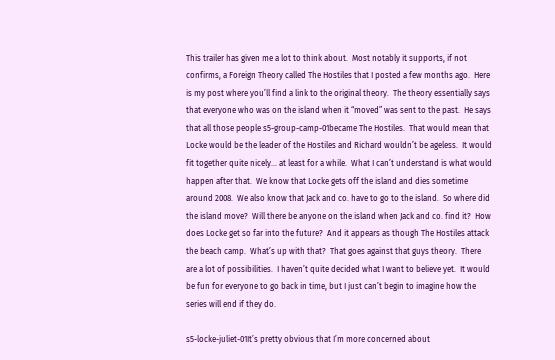This trailer has given me a lot to think about.  Most notably it supports, if not confirms, a Foreign Theory called The Hostiles that I posted a few months ago.  Here is my post where you’ll find a link to the original theory.  The theory essentially says that everyone who was on the island when it “moved” was sent to the past.  He says that all those people s5-group-camp-01became The Hostiles.  That would mean that Locke would be the leader of the Hostiles and Richard wouldn’t be ageless.  It would fit together quite nicely… at least for a while.  What I can’t understand is what would happen after that.  We know that Locke gets off the island and dies sometime around 2008.  We also know that Jack and co. have to go to the island.  So where did the island move?  Will there be anyone on the island when Jack and co. find it?  How does Locke get so far into the future?  And it appears as though The Hostiles attack the beach camp.  What’s up with that?  That goes against that guys theory.  There are a lot of possibilities.  I haven’t quite decided what I want to believe yet.  It would be fun for everyone to go back in time, but I just can’t begin to imagine how the series will end if they do.

s5-locke-juliet-01It’s pretty obvious that I’m more concerned about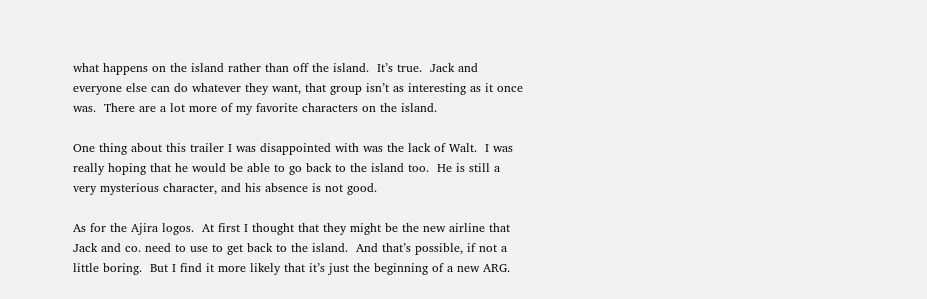what happens on the island rather than off the island.  It’s true.  Jack and everyone else can do whatever they want, that group isn’t as interesting as it once was.  There are a lot more of my favorite characters on the island.

One thing about this trailer I was disappointed with was the lack of Walt.  I was really hoping that he would be able to go back to the island too.  He is still a very mysterious character, and his absence is not good.

As for the Ajira logos.  At first I thought that they might be the new airline that Jack and co. need to use to get back to the island.  And that’s possible, if not a little boring.  But I find it more likely that it’s just the beginning of a new ARG.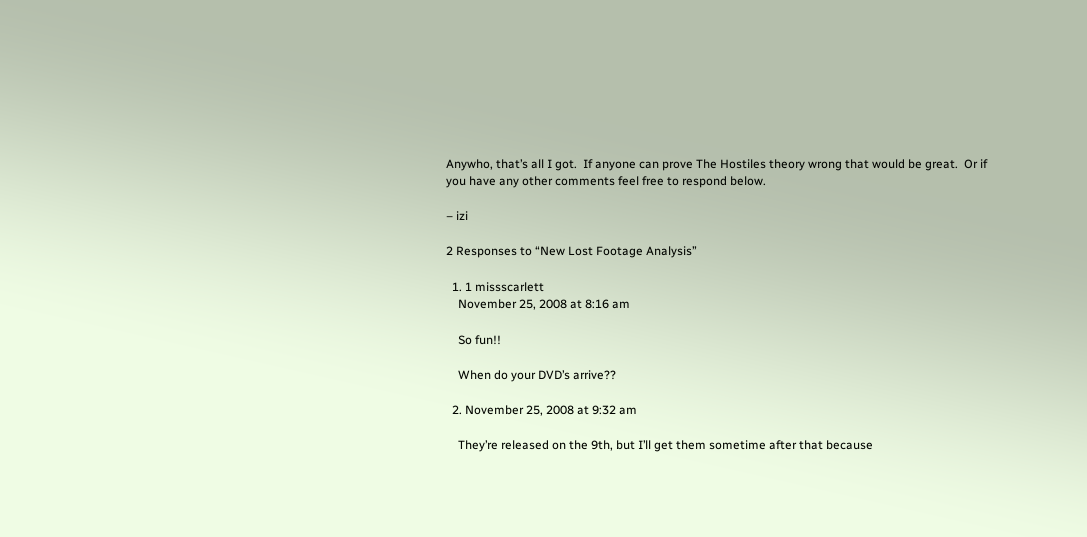Anywho, that’s all I got.  If anyone can prove The Hostiles theory wrong that would be great.  Or if you have any other comments feel free to respond below.

– izi

2 Responses to “New Lost Footage Analysis”

  1. 1 missscarlett
    November 25, 2008 at 8:16 am

    So fun!!

    When do your DVD’s arrive??

  2. November 25, 2008 at 9:32 am

    They’re released on the 9th, but I’ll get them sometime after that because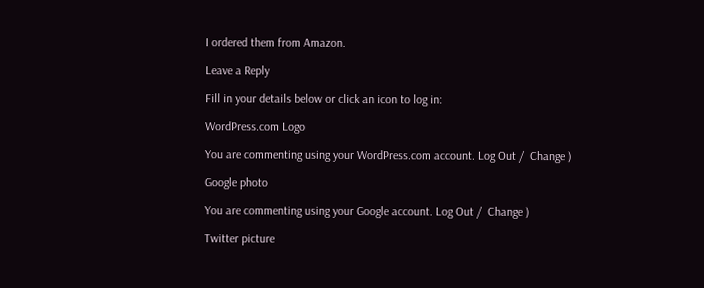I ordered them from Amazon.

Leave a Reply

Fill in your details below or click an icon to log in:

WordPress.com Logo

You are commenting using your WordPress.com account. Log Out /  Change )

Google photo

You are commenting using your Google account. Log Out /  Change )

Twitter picture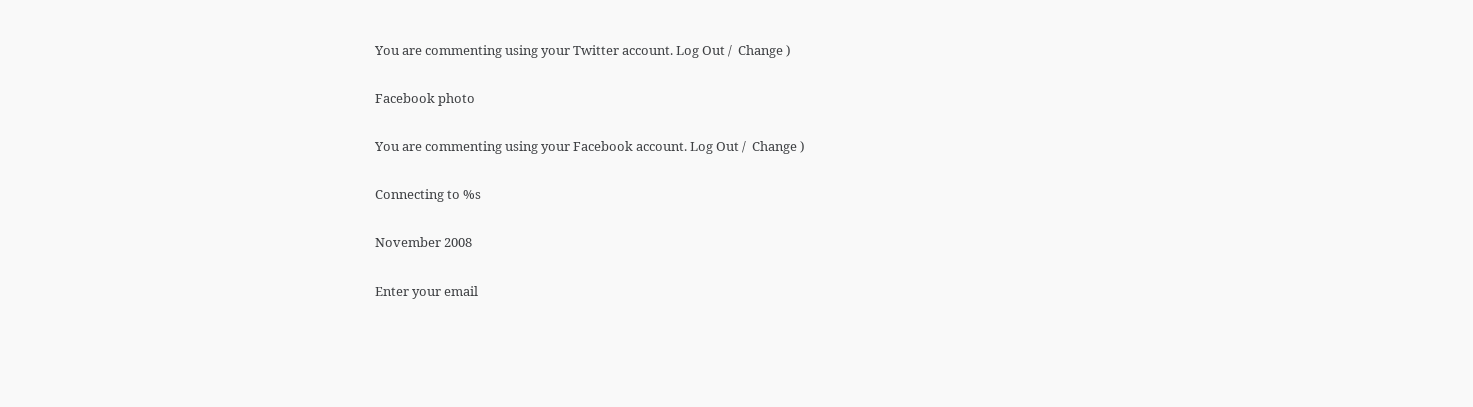You are commenting using your Twitter account. Log Out /  Change )

Facebook photo

You are commenting using your Facebook account. Log Out /  Change )

Connecting to %s

November 2008

Enter your email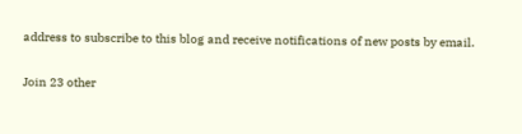address to subscribe to this blog and receive notifications of new posts by email.

Join 23 other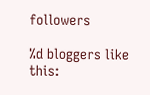followers

%d bloggers like this: